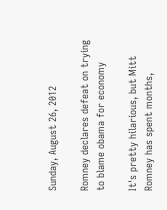Sunday, August 26, 2012

Romney declares defeat on trying to blame obama for economy

It's pretty hilarious, but Mitt Romney has spent months,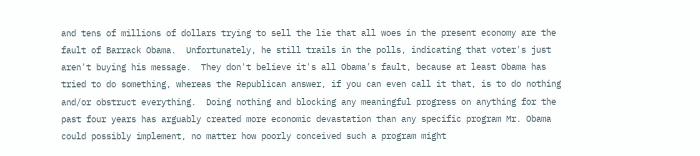and tens of millions of dollars trying to sell the lie that all woes in the present economy are the fault of Barrack Obama.  Unfortunately, he still trails in the polls, indicating that voter's just aren't buying his message.  They don't believe it's all Obama's fault, because at least Obama has tried to do something, whereas the Republican answer, if you can even call it that, is to do nothing and/or obstruct everything.  Doing nothing and blocking any meaningful progress on anything for the past four years has arguably created more economic devastation than any specific program Mr. Obama could possibly implement, no matter how poorly conceived such a program might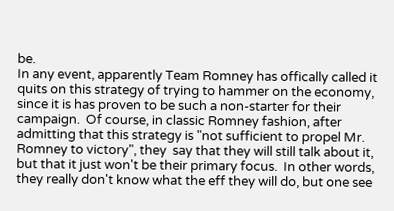be.
In any event, apparently Team Romney has offically called it quits on this strategy of trying to hammer on the economy, since it is has proven to be such a non-starter for their campaign.  Of course, in classic Romney fashion, after admitting that this strategy is "not sufficient to propel Mr. Romney to victory", they  say that they will still talk about it, but that it just won't be their primary focus.  In other words, they really don't know what the eff they will do, but one see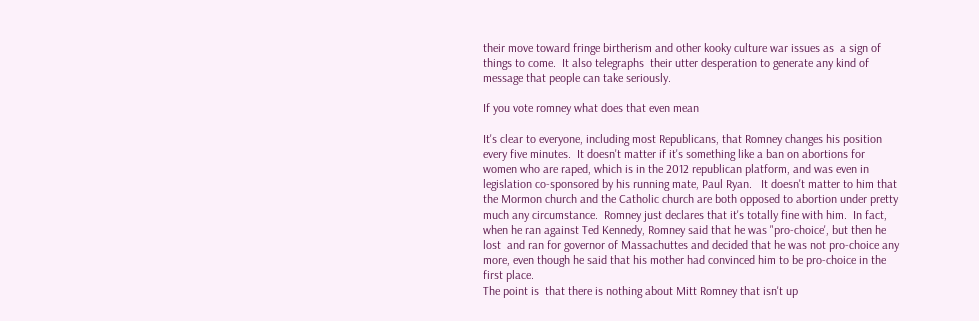their move toward fringe birtherism and other kooky culture war issues as  a sign of things to come.  It also telegraphs  their utter desperation to generate any kind of message that people can take seriously.

If you vote romney what does that even mean

It's clear to everyone, including most Republicans, that Romney changes his position every five minutes.  It doesn't matter if it's something like a ban on abortions for women who are raped, which is in the 2012 republican platform, and was even in legislation co-sponsored by his running mate, Paul Ryan.   It doesn't matter to him that the Mormon church and the Catholic church are both opposed to abortion under pretty much any circumstance.  Romney just declares that it's totally fine with him.  In fact, when he ran against Ted Kennedy, Romney said that he was "pro-choice', but then he lost  and ran for governor of Massachuttes and decided that he was not pro-choice any more, even though he said that his mother had convinced him to be pro-choice in the first place.
The point is  that there is nothing about Mitt Romney that isn't up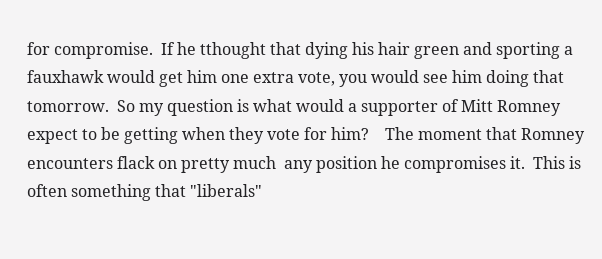for compromise.  If he tthought that dying his hair green and sporting a fauxhawk would get him one extra vote, you would see him doing that tomorrow.  So my question is what would a supporter of Mitt Romney expect to be getting when they vote for him?    The moment that Romney encounters flack on pretty much  any position he compromises it.  This is often something that "liberals"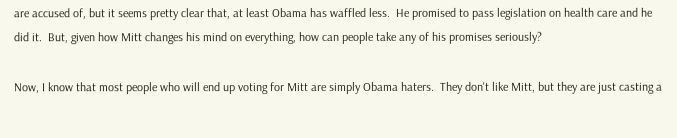are accused of, but it seems pretty clear that, at least Obama has waffled less.  He promised to pass legislation on health care and he did it.  But, given how Mitt changes his mind on everything, how can people take any of his promises seriously?

Now, I know that most people who will end up voting for Mitt are simply Obama haters.  They don't like Mitt, but they are just casting a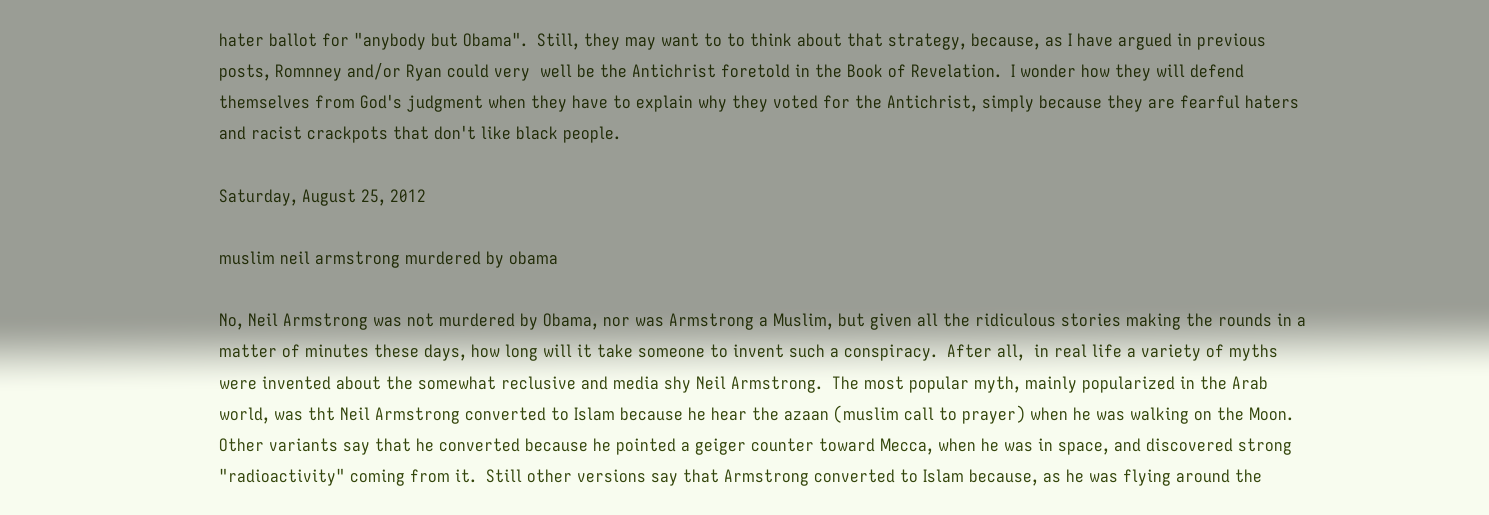hater ballot for "anybody but Obama".  Still, they may want to to think about that strategy, because, as I have argued in previous posts, Romnney and/or Ryan could very  well be the Antichrist foretold in the Book of Revelation.  I wonder how they will defend themselves from God's judgment when they have to explain why they voted for the Antichrist, simply because they are fearful haters and racist crackpots that don't like black people.

Saturday, August 25, 2012

muslim neil armstrong murdered by obama

No, Neil Armstrong was not murdered by Obama, nor was Armstrong a Muslim, but given all the ridiculous stories making the rounds in a matter of minutes these days, how long will it take someone to invent such a conspiracy.  After all,  in real life a variety of myths were invented about the somewhat reclusive and media shy Neil Armstrong.  The most popular myth, mainly popularized in the Arab world, was tht Neil Armstrong converted to Islam because he hear the azaan (muslim call to prayer) when he was walking on the Moon.  Other variants say that he converted because he pointed a geiger counter toward Mecca, when he was in space, and discovered strong "radioactivity" coming from it.  Still other versions say that Armstrong converted to Islam because, as he was flying around the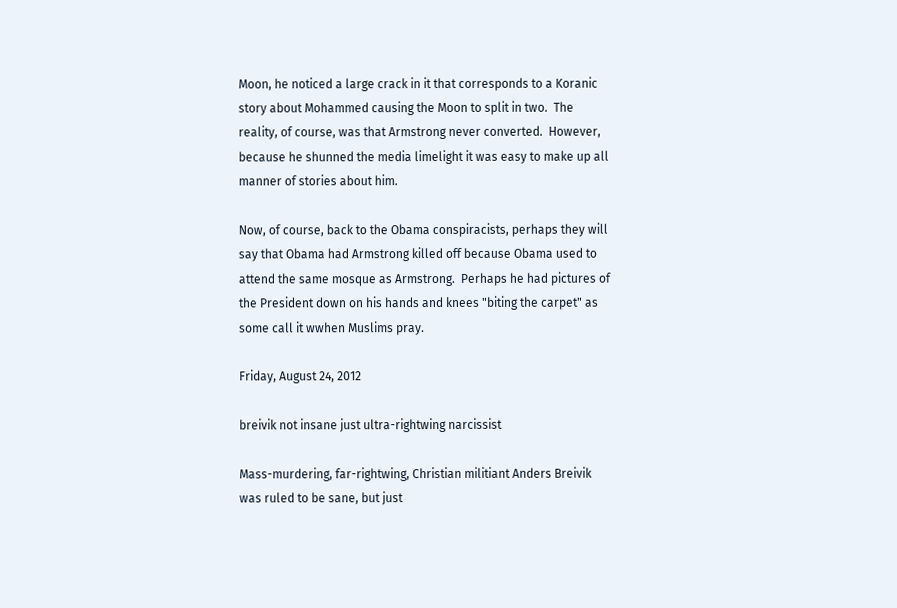Moon, he noticed a large crack in it that corresponds to a Koranic story about Mohammed causing the Moon to split in two.  The reality, of course, was that Armstrong never converted.  However, because he shunned the media limelight it was easy to make up all manner of stories about him.

Now, of course, back to the Obama conspiracists, perhaps they will say that Obama had Armstrong killed off because Obama used to attend the same mosque as Armstrong.  Perhaps he had pictures of the President down on his hands and knees "biting the carpet" as some call it wwhen Muslims pray.

Friday, August 24, 2012

breivik not insane just ultra-rightwing narcissist

Mass-murdering, far-rightwing, Christian militiant Anders Breivik was ruled to be sane, but just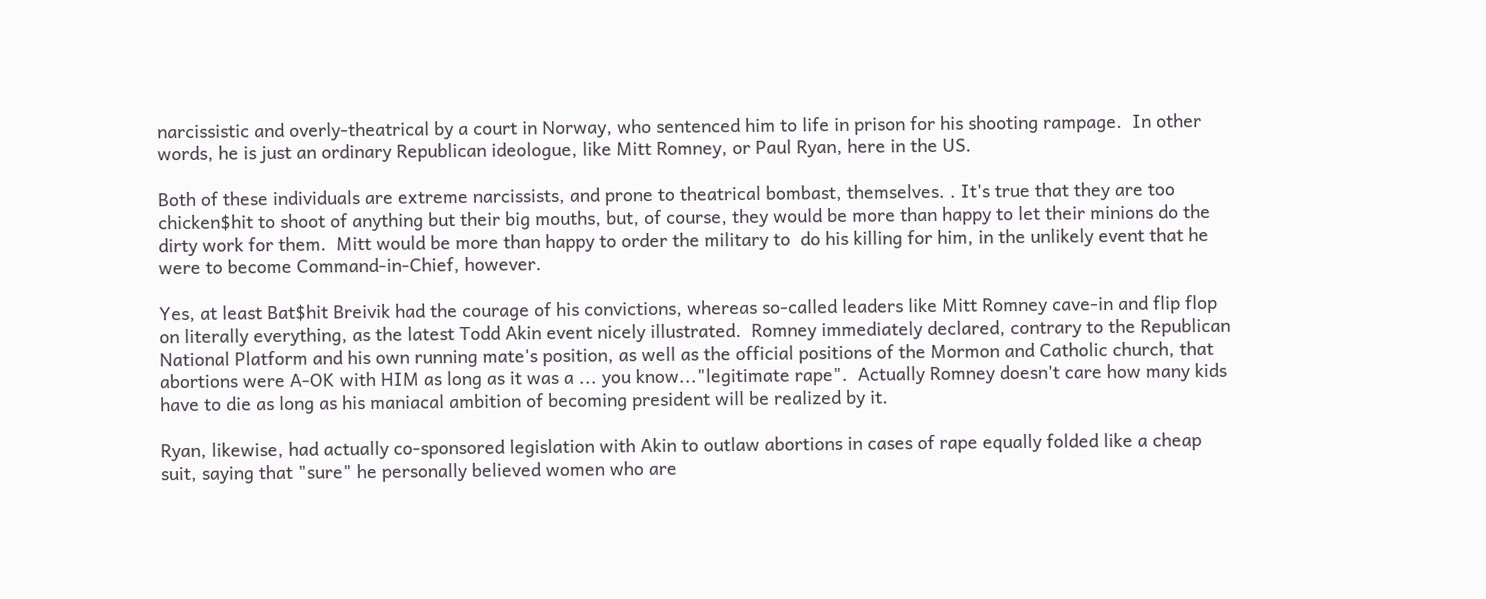narcissistic and overly-theatrical by a court in Norway, who sentenced him to life in prison for his shooting rampage.  In other words, he is just an ordinary Republican ideologue, like Mitt Romney, or Paul Ryan, here in the US.

Both of these individuals are extreme narcissists, and prone to theatrical bombast, themselves. . It's true that they are too chicken$hit to shoot of anything but their big mouths, but, of course, they would be more than happy to let their minions do the dirty work for them.  Mitt would be more than happy to order the military to  do his killing for him, in the unlikely event that he were to become Command-in-Chief, however.

Yes, at least Bat$hit Breivik had the courage of his convictions, whereas so-called leaders like Mitt Romney cave-in and flip flop on literally everything, as the latest Todd Akin event nicely illustrated.  Romney immediately declared, contrary to the Republican National Platform and his own running mate's position, as well as the official positions of the Mormon and Catholic church, that abortions were A-OK with HIM as long as it was a ... you know..."legitimate rape".  Actually Romney doesn't care how many kids have to die as long as his maniacal ambition of becoming president will be realized by it.

Ryan, likewise, had actually co-sponsored legislation with Akin to outlaw abortions in cases of rape equally folded like a cheap suit, saying that "sure" he personally believed women who are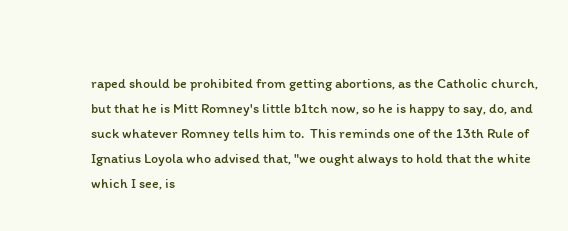raped should be prohibited from getting abortions, as the Catholic church, but that he is Mitt Romney's little b1tch now, so he is happy to say, do, and suck whatever Romney tells him to.  This reminds one of the 13th Rule of Ignatius Loyola who advised that, "we ought always to hold that the white which I see, is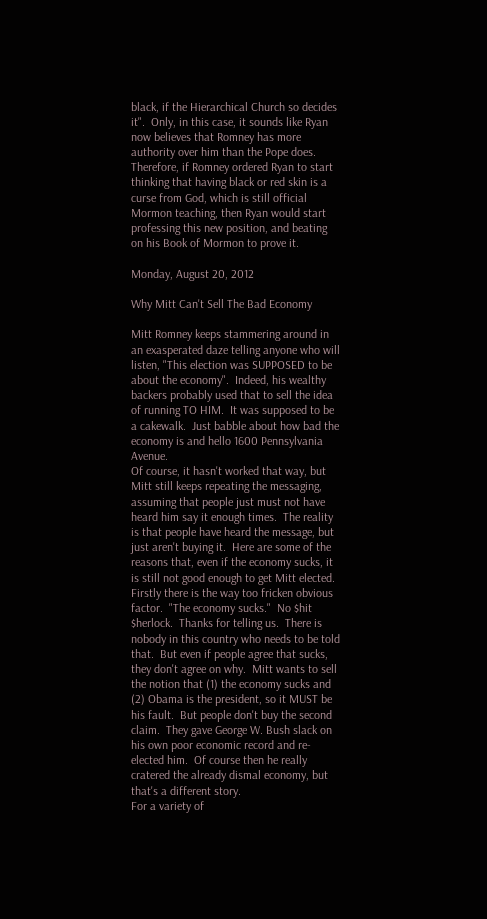black, if the Hierarchical Church so decides it".  Only, in this case, it sounds like Ryan now believes that Romney has more authority over him than the Pope does.  Therefore, if Romney ordered Ryan to start thinking that having black or red skin is a curse from God, which is still official Mormon teaching, then Ryan would start professing this new position, and beating on his Book of Mormon to prove it.

Monday, August 20, 2012

Why Mitt Can't Sell The Bad Economy

Mitt Romney keeps stammering around in an exasperated daze telling anyone who will listen, "This election was SUPPOSED to be about the economy".  Indeed, his wealthy backers probably used that to sell the idea of running TO HIM.  It was supposed to be a cakewalk.  Just babble about how bad the economy is and hello 1600 Pennsylvania Avenue.
Of course, it hasn't worked that way, but Mitt still keeps repeating the messaging, assuming that people just must not have heard him say it enough times.  The reality is that people have heard the message, but just aren't buying it.  Here are some of the reasons that, even if the economy sucks, it is still not good enough to get Mitt elected.
Firstly there is the way too fricken obvious factor.  "The economy sucks."  No $hit $herlock.  Thanks for telling us.  There is nobody in this country who needs to be told that.  But even if people agree that sucks, they don't agree on why.  Mitt wants to sell the notion that (1) the economy sucks and (2) Obama is the president, so it MUST be his fault.  But people don't buy the second claim.  They gave George W. Bush slack on his own poor economic record and re-elected him.  Of course then he really cratered the already dismal economy, but that's a different story.
For a variety of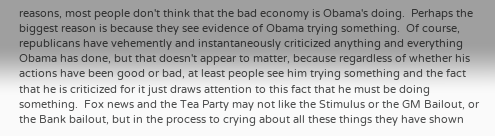reasons, most people don't think that the bad economy is Obama's doing.  Perhaps the biggest reason is because they see evidence of Obama trying something.  Of course, republicans have vehemently and instantaneously criticized anything and everything Obama has done, but that doesn't appear to matter, because regardless of whether his actions have been good or bad, at least people see him trying something and the fact that he is criticized for it just draws attention to this fact that he must be doing something.  Fox news and the Tea Party may not like the Stimulus or the GM Bailout, or the Bank bailout, but in the process to crying about all these things they have shown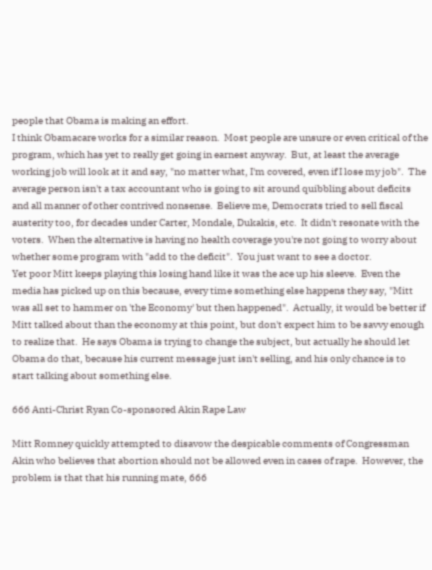people that Obama is making an effort.
I think Obamacare works for a similar reason.  Most people are unsure or even critical of the program, which has yet to really get going in earnest anyway.  But, at least the average working job will look at it and say, "no matter what, I'm covered, even if I lose my job".  The average person isn't a tax accountant who is going to sit around quibbling about deficits and all manner of other contrived nonsense.  Believe me, Democrats tried to sell fiscal austerity too, for decades under Carter, Mondale, Dukakis, etc.  It didn't resonate with the voters.  When the alternative is having no health coverage you're not going to worry about whether some program with "add to the deficit".  You just want to see a doctor.
Yet poor Mitt keeps playing this losing hand like it was the ace up his sleeve.  Even the media has picked up on this because, every time something else happens they say, "Mitt was all set to hammer on 'the Economy' but then happened".  Actually, it would be better if Mitt talked about than the economy at this point, but don't expect him to be savvy enough to realize that.  He says Obama is trying to change the subject, but actually he should let Obama do that, because his current message just isn't selling, and his only chance is to start talking about something else.

666 Anti-Christ Ryan Co-sponsored Akin Rape Law

Mitt Romney quickly attempted to disavow the despicable comments of Congressman Akin who believes that abortion should not be allowed even in cases of rape.  However, the problem is that that his running mate, 666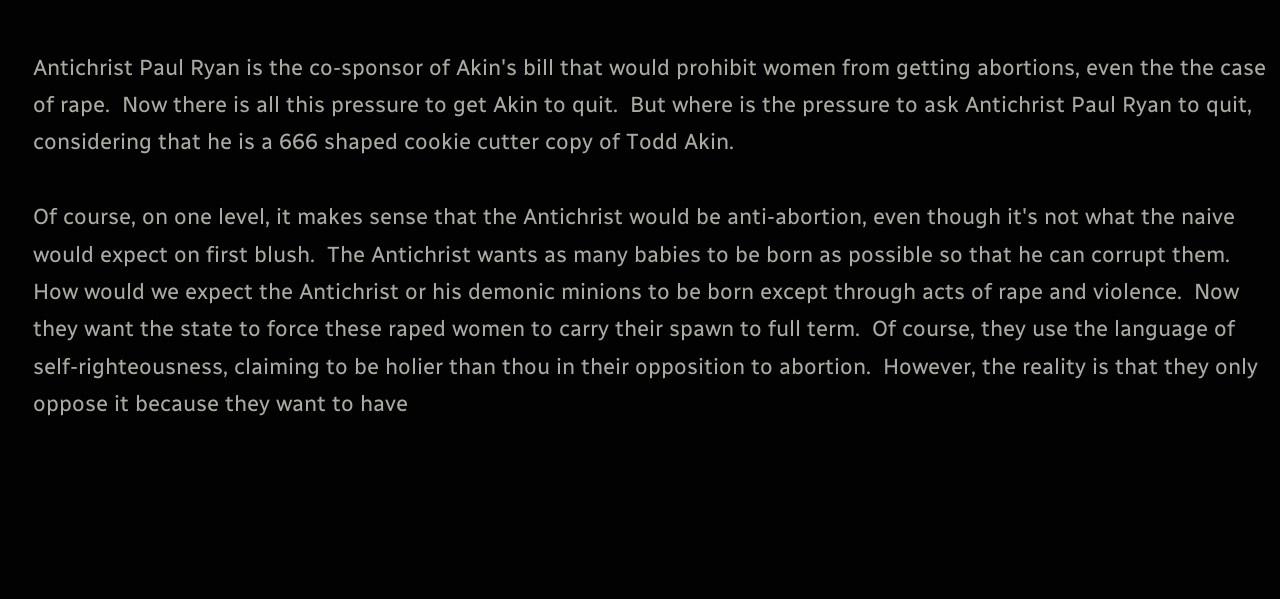Antichrist Paul Ryan is the co-sponsor of Akin's bill that would prohibit women from getting abortions, even the the case of rape.  Now there is all this pressure to get Akin to quit.  But where is the pressure to ask Antichrist Paul Ryan to quit, considering that he is a 666 shaped cookie cutter copy of Todd Akin.

Of course, on one level, it makes sense that the Antichrist would be anti-abortion, even though it's not what the naive would expect on first blush.  The Antichrist wants as many babies to be born as possible so that he can corrupt them.  How would we expect the Antichrist or his demonic minions to be born except through acts of rape and violence.  Now they want the state to force these raped women to carry their spawn to full term.  Of course, they use the language of self-righteousness, claiming to be holier than thou in their opposition to abortion.  However, the reality is that they only oppose it because they want to have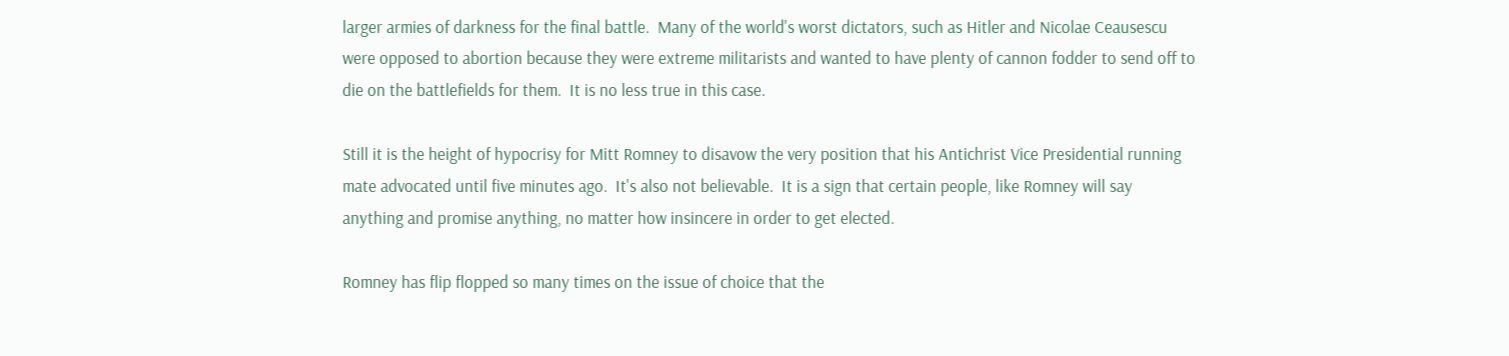larger armies of darkness for the final battle.  Many of the world's worst dictators, such as Hitler and Nicolae Ceausescu were opposed to abortion because they were extreme militarists and wanted to have plenty of cannon fodder to send off to die on the battlefields for them.  It is no less true in this case.

Still it is the height of hypocrisy for Mitt Romney to disavow the very position that his Antichrist Vice Presidential running mate advocated until five minutes ago.  It's also not believable.  It is a sign that certain people, like Romney will say anything and promise anything, no matter how insincere in order to get elected.

Romney has flip flopped so many times on the issue of choice that the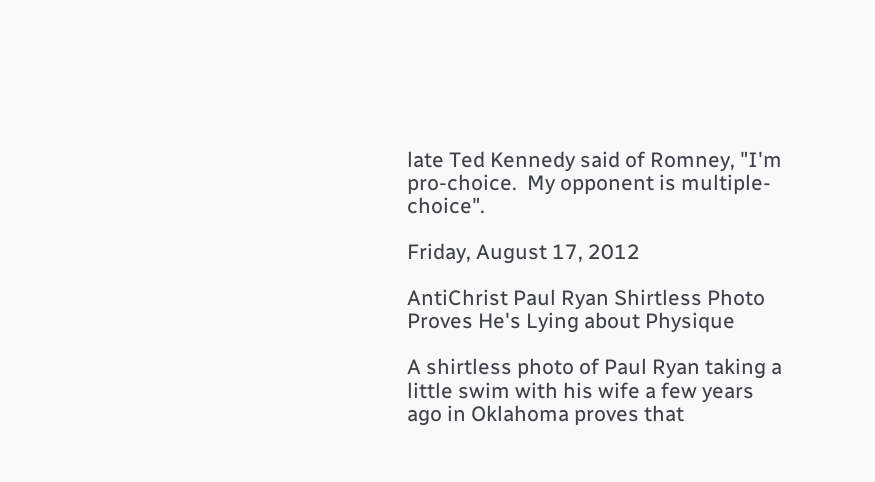late Ted Kennedy said of Romney, "I'm pro-choice.  My opponent is multiple-choice".

Friday, August 17, 2012

AntiChrist Paul Ryan Shirtless Photo Proves He's Lying about Physique

A shirtless photo of Paul Ryan taking a little swim with his wife a few years ago in Oklahoma proves that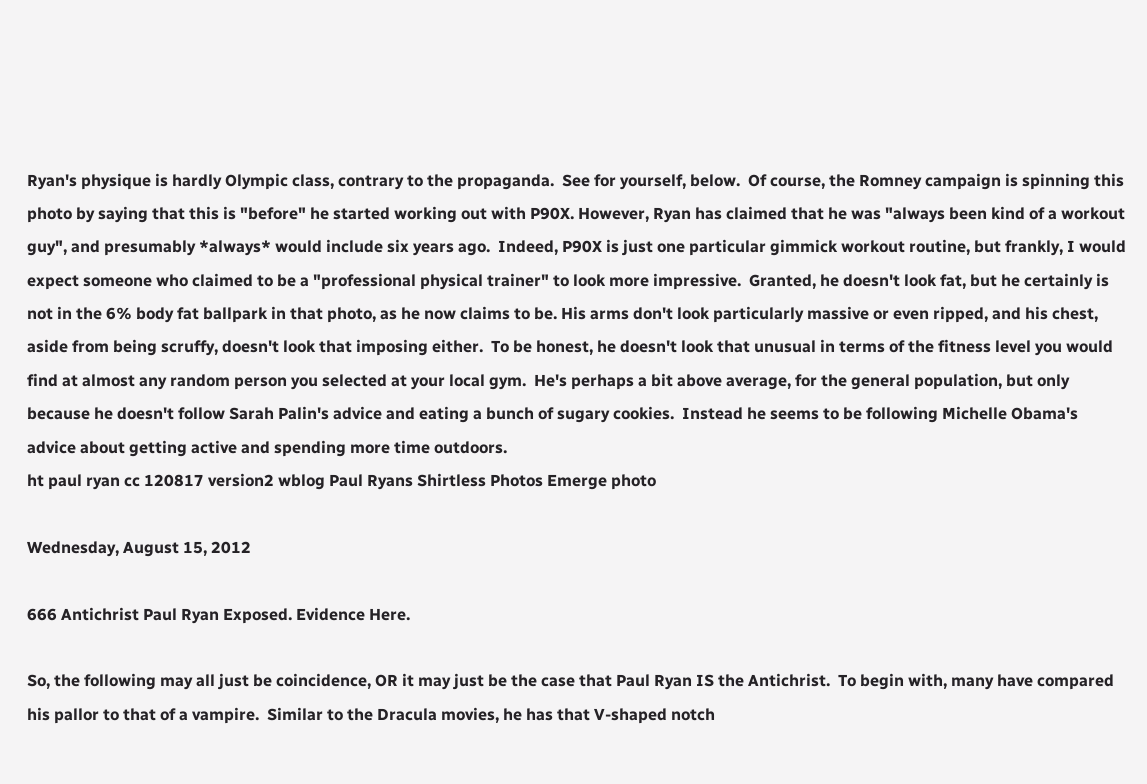Ryan's physique is hardly Olympic class, contrary to the propaganda.  See for yourself, below.  Of course, the Romney campaign is spinning this photo by saying that this is "before" he started working out with P90X. However, Ryan has claimed that he was "always been kind of a workout guy", and presumably *always* would include six years ago.  Indeed, P90X is just one particular gimmick workout routine, but frankly, I would expect someone who claimed to be a "professional physical trainer" to look more impressive.  Granted, he doesn't look fat, but he certainly is not in the 6% body fat ballpark in that photo, as he now claims to be. His arms don't look particularly massive or even ripped, and his chest, aside from being scruffy, doesn't look that imposing either.  To be honest, he doesn't look that unusual in terms of the fitness level you would find at almost any random person you selected at your local gym.  He's perhaps a bit above average, for the general population, but only because he doesn't follow Sarah Palin's advice and eating a bunch of sugary cookies.  Instead he seems to be following Michelle Obama's advice about getting active and spending more time outdoors.
ht paul ryan cc 120817 version2 wblog Paul Ryans Shirtless Photos Emerge photo

Wednesday, August 15, 2012

666 Antichrist Paul Ryan Exposed. Evidence Here.

So, the following may all just be coincidence, OR it may just be the case that Paul Ryan IS the Antichrist.  To begin with, many have compared his pallor to that of a vampire.  Similar to the Dracula movies, he has that V-shaped notch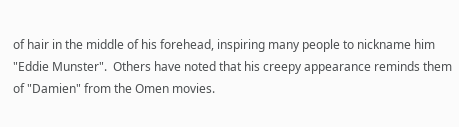of hair in the middle of his forehead, inspiring many people to nickname him "Eddie Munster".  Others have noted that his creepy appearance reminds them of "Damien" from the Omen movies.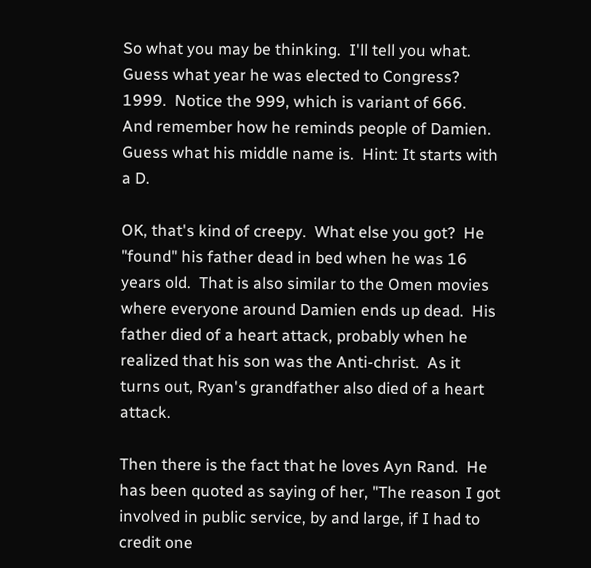So what you may be thinking.  I'll tell you what.  Guess what year he was elected to Congress?  1999.  Notice the 999, which is variant of 666.  And remember how he reminds people of Damien.  Guess what his middle name is.  Hint: It starts with a D.

OK, that's kind of creepy.  What else you got?  He "found" his father dead in bed when he was 16 years old.  That is also similar to the Omen movies where everyone around Damien ends up dead.  His father died of a heart attack, probably when he realized that his son was the Anti-christ.  As it turns out, Ryan's grandfather also died of a heart attack.

Then there is the fact that he loves Ayn Rand.  He has been quoted as saying of her, "The reason I got involved in public service, by and large, if I had to credit one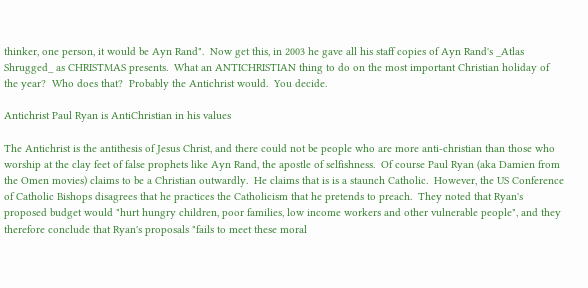thinker, one person, it would be Ayn Rand".  Now get this, in 2003 he gave all his staff copies of Ayn Rand's _Atlas Shrugged_ as CHRISTMAS presents.  What an ANTICHRISTIAN thing to do on the most important Christian holiday of the year?  Who does that?  Probably the Antichrist would.  You decide.

Antichrist Paul Ryan is AntiChristian in his values

The Antichrist is the antithesis of Jesus Christ, and there could not be people who are more anti-christian than those who worship at the clay feet of false prophets like Ayn Rand, the apostle of selfishness.  Of course Paul Ryan (aka Damien from the Omen movies) claims to be a Christian outwardly.  He claims that is is a staunch Catholic.  However, the US Conference of Catholic Bishops disagrees that he practices the Catholicism that he pretends to preach.  They noted that Ryan's proposed budget would "hurt hungry children, poor families, low income workers and other vulnerable people", and they therefore conclude that Ryan's proposals "fails to meet these moral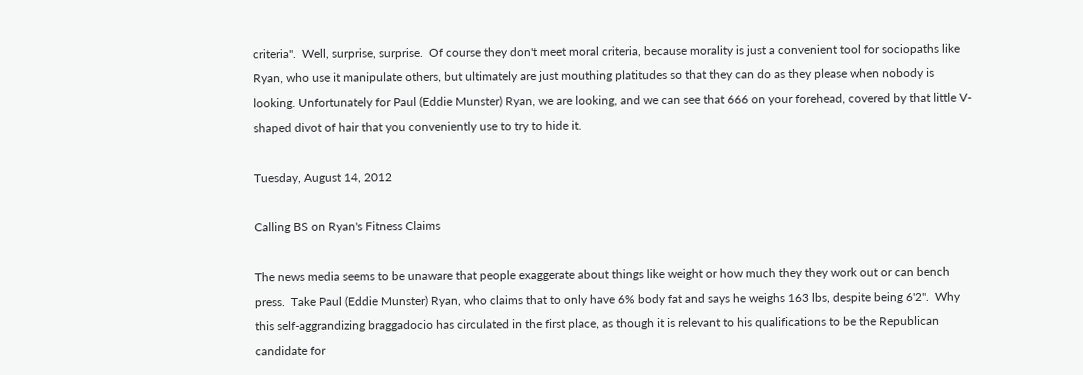criteria".  Well, surprise, surprise.  Of course they don't meet moral criteria, because morality is just a convenient tool for sociopaths like Ryan, who use it manipulate others, but ultimately are just mouthing platitudes so that they can do as they please when nobody is looking. Unfortunately for Paul (Eddie Munster) Ryan, we are looking, and we can see that 666 on your forehead, covered by that little V-shaped divot of hair that you conveniently use to try to hide it.

Tuesday, August 14, 2012

Calling BS on Ryan's Fitness Claims

The news media seems to be unaware that people exaggerate about things like weight or how much they they work out or can bench press.  Take Paul (Eddie Munster) Ryan, who claims that to only have 6% body fat and says he weighs 163 lbs, despite being 6'2".  Why this self-aggrandizing braggadocio has circulated in the first place, as though it is relevant to his qualifications to be the Republican candidate for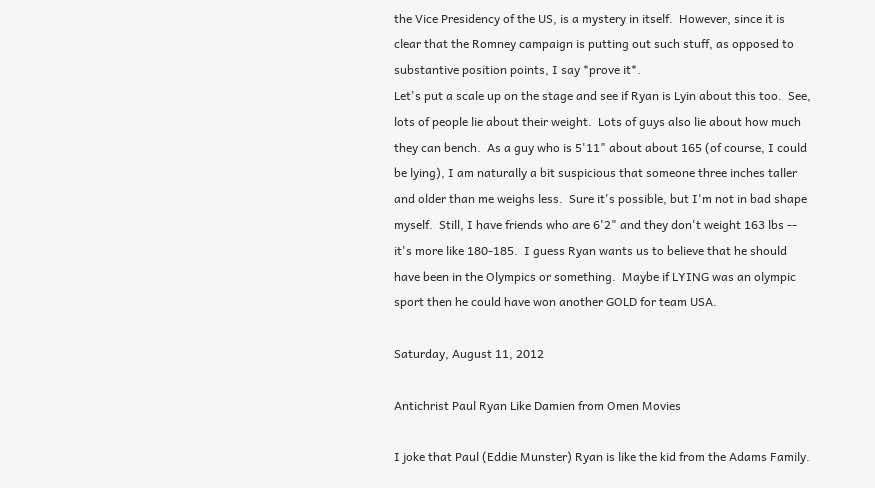the Vice Presidency of the US, is a mystery in itself.  However, since it is clear that the Romney campaign is putting out such stuff, as opposed to substantive position points, I say *prove it*.
Let's put a scale up on the stage and see if Ryan is Lyin about this too.  See, lots of people lie about their weight.  Lots of guys also lie about how much they can bench.  As a guy who is 5'11" about about 165 (of course, I could be lying), I am naturally a bit suspicious that someone three inches taller and older than me weighs less.  Sure it's possible, but I'm not in bad shape myself.  Still, I have friends who are 6'2" and they don't weight 163 lbs -- it's more like 180-185.  I guess Ryan wants us to believe that he should have been in the Olympics or something.  Maybe if LYING was an olympic sport then he could have won another GOLD for team USA.

Saturday, August 11, 2012

Antichrist Paul Ryan Like Damien from Omen Movies

I joke that Paul (Eddie Munster) Ryan is like the kid from the Adams Family.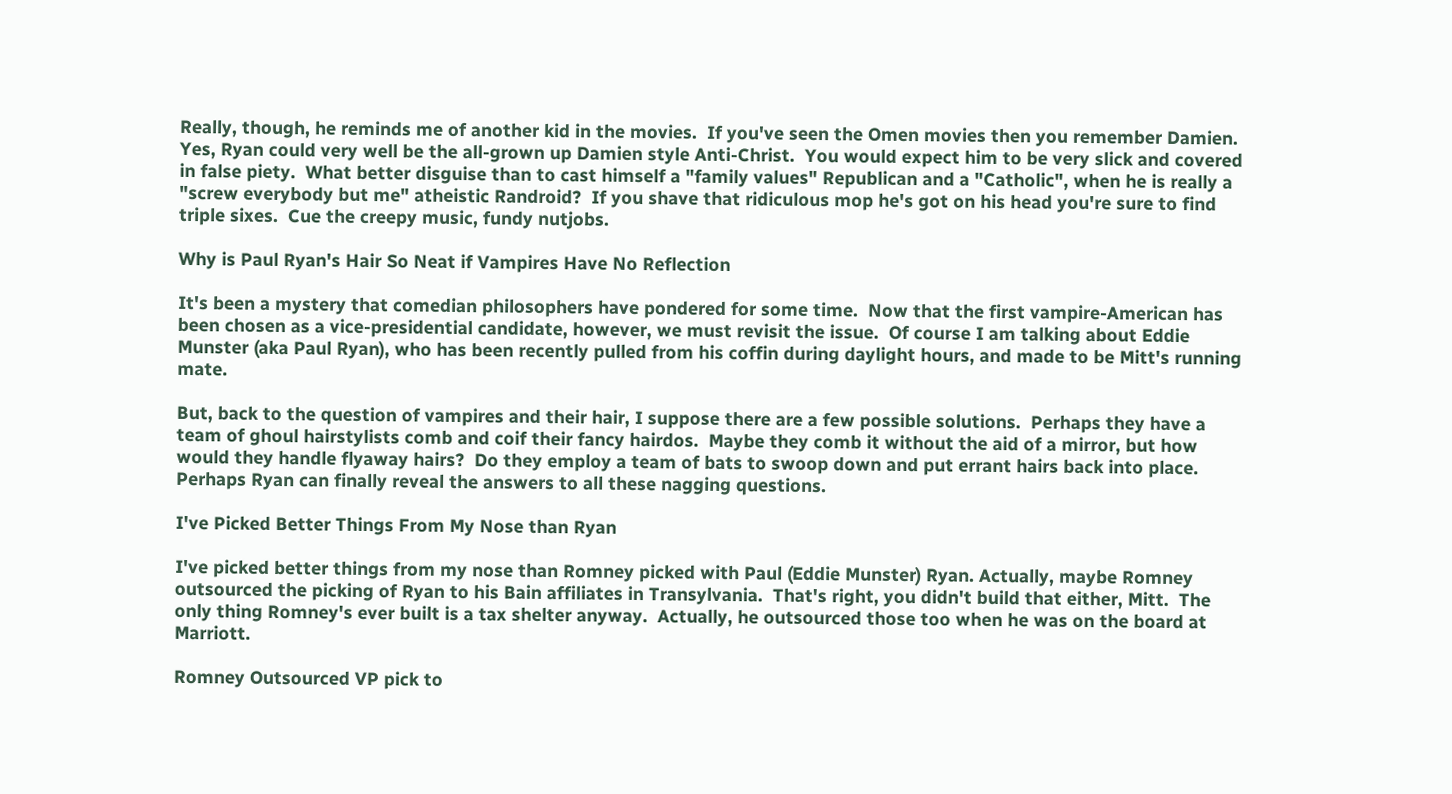Really, though, he reminds me of another kid in the movies.  If you've seen the Omen movies then you remember Damien.  Yes, Ryan could very well be the all-grown up Damien style Anti-Christ.  You would expect him to be very slick and covered in false piety.  What better disguise than to cast himself a "family values" Republican and a "Catholic", when he is really a "screw everybody but me" atheistic Randroid?  If you shave that ridiculous mop he's got on his head you're sure to find triple sixes.  Cue the creepy music, fundy nutjobs.

Why is Paul Ryan's Hair So Neat if Vampires Have No Reflection

It's been a mystery that comedian philosophers have pondered for some time.  Now that the first vampire-American has been chosen as a vice-presidential candidate, however, we must revisit the issue.  Of course I am talking about Eddie Munster (aka Paul Ryan), who has been recently pulled from his coffin during daylight hours, and made to be Mitt's running mate.

But, back to the question of vampires and their hair, I suppose there are a few possible solutions.  Perhaps they have a team of ghoul hairstylists comb and coif their fancy hairdos.  Maybe they comb it without the aid of a mirror, but how would they handle flyaway hairs?  Do they employ a team of bats to swoop down and put errant hairs back into place.  Perhaps Ryan can finally reveal the answers to all these nagging questions.

I've Picked Better Things From My Nose than Ryan

I've picked better things from my nose than Romney picked with Paul (Eddie Munster) Ryan. Actually, maybe Romney outsourced the picking of Ryan to his Bain affiliates in Transylvania.  That's right, you didn't build that either, Mitt.  The only thing Romney's ever built is a tax shelter anyway.  Actually, he outsourced those too when he was on the board at Marriott.

Romney Outsourced VP pick to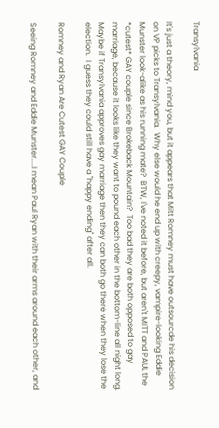Transylvania

It's just a theory, mind you, but it appears that Mitt Romney must have outsourcde his decision on VP picks to Transylvania.  Why else would he end up with creepy, vampire-looking Eddie Munster look-alike as his running mate?  BTW, I've noted it before, but aren't MITT and PAUL the *cutest* GAY couple since Brokeback Mountain?  Too bad they are both opposed to gay marriage, because it looks like they want to pound each other in the bottom-line all night long.  Maybe if Transylvania approves gay marriage then they can both go there when they lose the election.  I guess they could still have a "happy ending" after all.

Romney and Ryan Are Cutest GAY Couple

Seeing Romney and Eddie Munster....I mean Paul Ryan with their arms around each other, and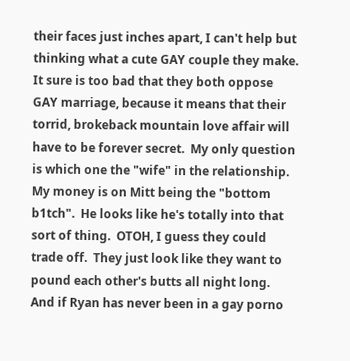their faces just inches apart, I can't help but thinking what a cute GAY couple they make.  It sure is too bad that they both oppose GAY marriage, because it means that their torrid, brokeback mountain love affair will have to be forever secret.  My only question is which one the "wife" in the relationship.  My money is on Mitt being the "bottom b1tch".  He looks like he's totally into that sort of thing.  OTOH, I guess they could trade off.  They just look like they want to pound each other's butts all night long.  And if Ryan has never been in a gay porno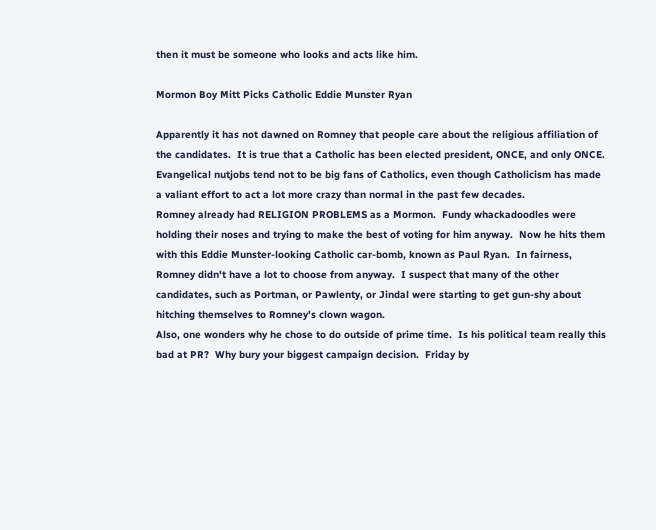then it must be someone who looks and acts like him.

Mormon Boy Mitt Picks Catholic Eddie Munster Ryan

Apparently it has not dawned on Romney that people care about the religious affiliation of the candidates.  It is true that a Catholic has been elected president, ONCE, and only ONCE.  Evangelical nutjobs tend not to be big fans of Catholics, even though Catholicism has made a valiant effort to act a lot more crazy than normal in the past few decades.
Romney already had RELIGION PROBLEMS as a Mormon.  Fundy whackadoodles were holding their noses and trying to make the best of voting for him anyway.  Now he hits them with this Eddie Munster-looking Catholic car-bomb, known as Paul Ryan.  In fairness, Romney didn't have a lot to choose from anyway.  I suspect that many of the other candidates, such as Portman, or Pawlenty, or Jindal were starting to get gun-shy about hitching themselves to Romney's clown wagon.
Also, one wonders why he chose to do outside of prime time.  Is his political team really this bad at PR?  Why bury your biggest campaign decision.  Friday by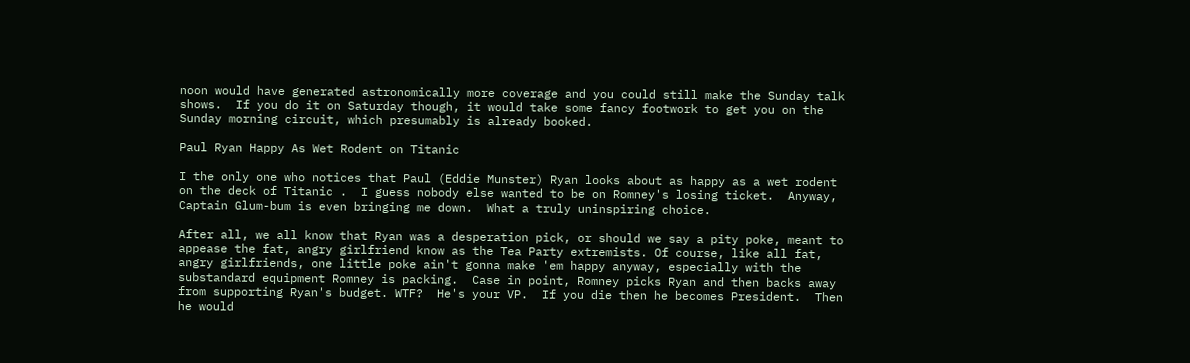noon would have generated astronomically more coverage and you could still make the Sunday talk shows.  If you do it on Saturday though, it would take some fancy footwork to get you on the Sunday morning circuit, which presumably is already booked.

Paul Ryan Happy As Wet Rodent on Titanic

I the only one who notices that Paul (Eddie Munster) Ryan looks about as happy as a wet rodent on the deck of Titanic .  I guess nobody else wanted to be on Romney's losing ticket.  Anyway, Captain Glum-bum is even bringing me down.  What a truly uninspiring choice.

After all, we all know that Ryan was a desperation pick, or should we say a pity poke, meant to appease the fat, angry girlfriend know as the Tea Party extremists. Of course, like all fat, angry girlfriends, one little poke ain't gonna make 'em happy anyway, especially with the substandard equipment Romney is packing.  Case in point, Romney picks Ryan and then backs away from supporting Ryan's budget. WTF?  He's your VP.  If you die then he becomes President.  Then he would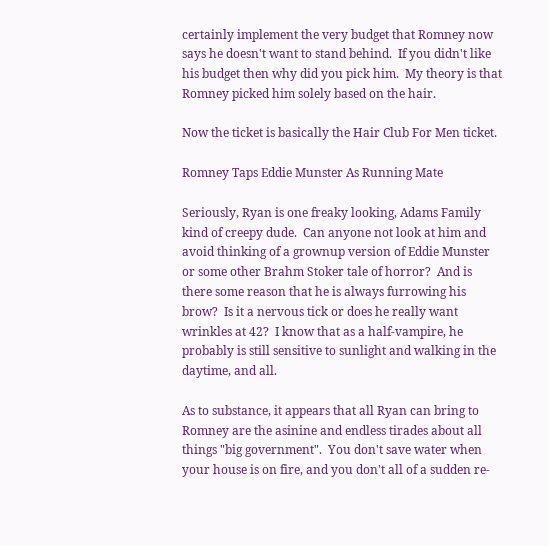certainly implement the very budget that Romney now says he doesn't want to stand behind.  If you didn't like his budget then why did you pick him.  My theory is that Romney picked him solely based on the hair.

Now the ticket is basically the Hair Club For Men ticket.

Romney Taps Eddie Munster As Running Mate

Seriously, Ryan is one freaky looking, Adams Family kind of creepy dude.  Can anyone not look at him and avoid thinking of a grownup version of Eddie Munster or some other Brahm Stoker tale of horror?  And is there some reason that he is always furrowing his brow?  Is it a nervous tick or does he really want wrinkles at 42?  I know that as a half-vampire, he probably is still sensitive to sunlight and walking in the daytime, and all.

As to substance, it appears that all Ryan can bring to Romney are the asinine and endless tirades about all things "big government".  You don't save water when your house is on fire, and you don't all of a sudden re-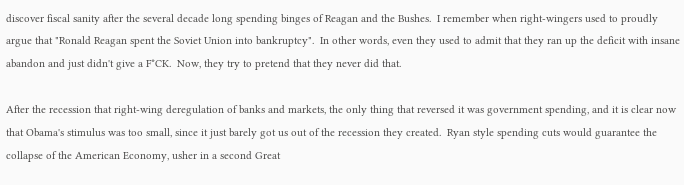discover fiscal sanity after the several decade long spending binges of Reagan and the Bushes.  I remember when right-wingers used to proudly argue that "Ronald Reagan spent the Soviet Union into bankruptcy".  In other words, even they used to admit that they ran up the deficit with insane abandon and just didn't give a F*CK.  Now, they try to pretend that they never did that.

After the recession that right-wing deregulation of banks and markets, the only thing that reversed it was government spending, and it is clear now that Obama's stimulus was too small, since it just barely got us out of the recession they created.  Ryan style spending cuts would guarantee the collapse of the American Economy, usher in a second Great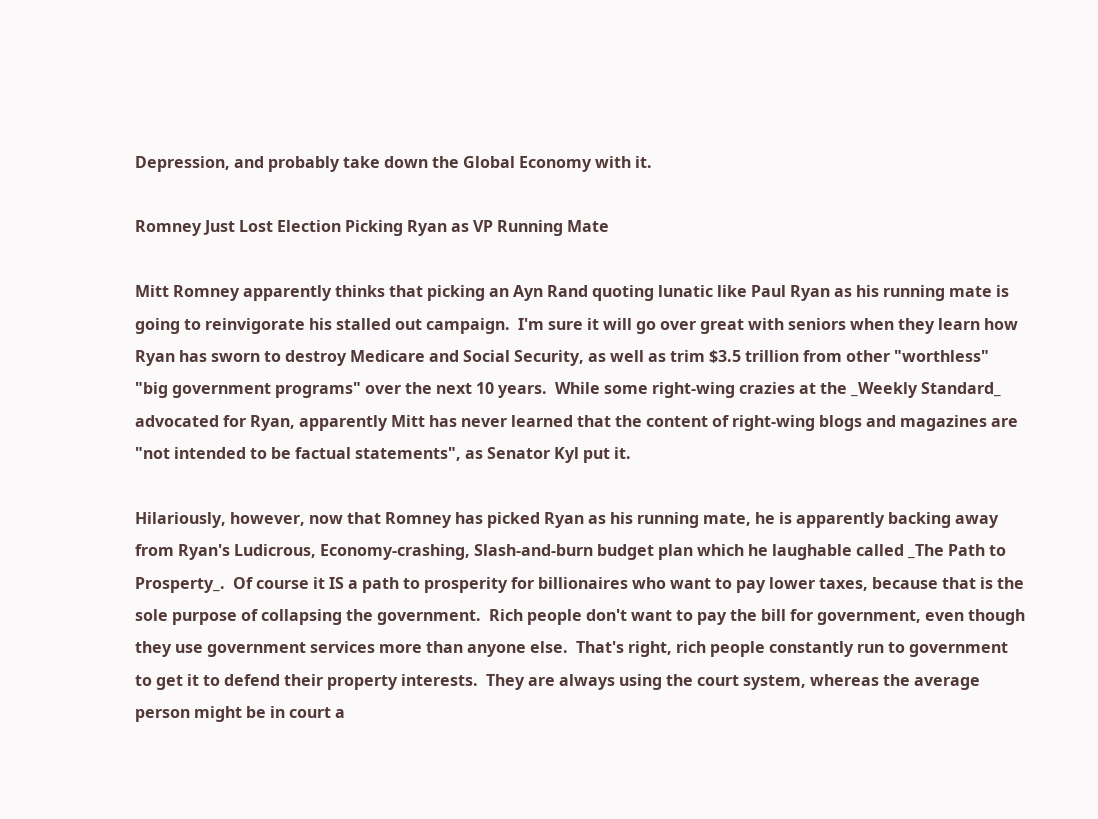Depression, and probably take down the Global Economy with it.

Romney Just Lost Election Picking Ryan as VP Running Mate

Mitt Romney apparently thinks that picking an Ayn Rand quoting lunatic like Paul Ryan as his running mate is going to reinvigorate his stalled out campaign.  I'm sure it will go over great with seniors when they learn how Ryan has sworn to destroy Medicare and Social Security, as well as trim $3.5 trillion from other "worthless" "big government programs" over the next 10 years.  While some right-wing crazies at the _Weekly Standard_ advocated for Ryan, apparently Mitt has never learned that the content of right-wing blogs and magazines are "not intended to be factual statements", as Senator Kyl put it.

Hilariously, however, now that Romney has picked Ryan as his running mate, he is apparently backing away from Ryan's Ludicrous, Economy-crashing, Slash-and-burn budget plan which he laughable called _The Path to Prosperty_.  Of course it IS a path to prosperity for billionaires who want to pay lower taxes, because that is the sole purpose of collapsing the government.  Rich people don't want to pay the bill for government, even though they use government services more than anyone else.  That's right, rich people constantly run to government to get it to defend their property interests.  They are always using the court system, whereas the average person might be in court a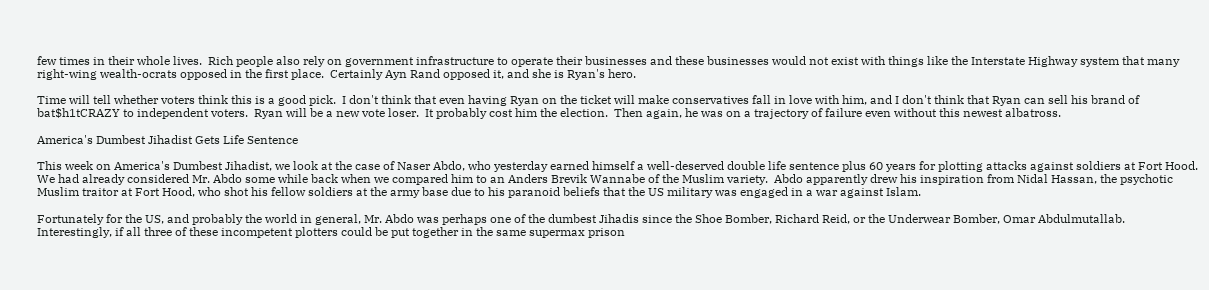few times in their whole lives.  Rich people also rely on government infrastructure to operate their businesses and these businesses would not exist with things like the Interstate Highway system that many right-wing wealth-ocrats opposed in the first place.  Certainly Ayn Rand opposed it, and she is Ryan's hero.

Time will tell whether voters think this is a good pick.  I don't think that even having Ryan on the ticket will make conservatives fall in love with him, and I don't think that Ryan can sell his brand of bat$h1tCRAZY to independent voters.  Ryan will be a new vote loser.  It probably cost him the election.  Then again, he was on a trajectory of failure even without this newest albatross.

America's Dumbest Jihadist Gets Life Sentence

This week on America's Dumbest Jihadist, we look at the case of Naser Abdo, who yesterday earned himself a well-deserved double life sentence plus 60 years for plotting attacks against soldiers at Fort Hood.  We had already considered Mr. Abdo some while back when we compared him to an Anders Brevik Wannabe of the Muslim variety.  Abdo apparently drew his inspiration from Nidal Hassan, the psychotic Muslim traitor at Fort Hood, who shot his fellow soldiers at the army base due to his paranoid beliefs that the US military was engaged in a war against Islam.

Fortunately for the US, and probably the world in general, Mr. Abdo was perhaps one of the dumbest Jihadis since the Shoe Bomber, Richard Reid, or the Underwear Bomber, Omar Abdulmutallab.  Interestingly, if all three of these incompetent plotters could be put together in the same supermax prison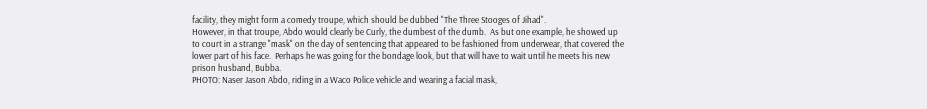facility, they might form a comedy troupe, which should be dubbed "The Three Stooges of Jihad".
However, in that troupe, Abdo would clearly be Curly, the dumbest of the dumb.  As but one example, he showed up to court in a strange "mask" on the day of sentencing that appeared to be fashioned from underwear, that covered the lower part of his face.  Perhaps he was going for the bondage look, but that will have to wait until he meets his new prison husband, Bubba.
PHOTO: Naser Jason Abdo, riding in a Waco Police vehicle and wearing a facial mask,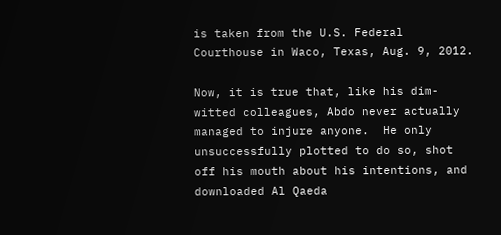is taken from the U.S. Federal Courthouse in Waco, Texas, Aug. 9, 2012.

Now, it is true that, like his dim-witted colleagues, Abdo never actually managed to injure anyone.  He only unsuccessfully plotted to do so, shot off his mouth about his intentions, and downloaded Al Qaeda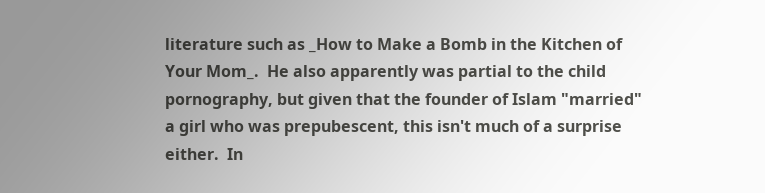literature such as _How to Make a Bomb in the Kitchen of Your Mom_.  He also apparently was partial to the child pornography, but given that the founder of Islam "married" a girl who was prepubescent, this isn't much of a surprise either.  In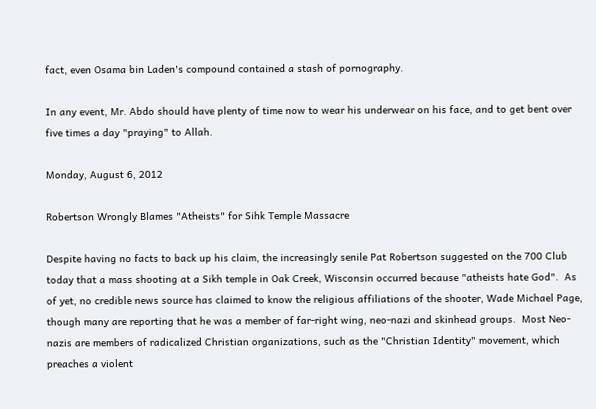fact, even Osama bin Laden's compound contained a stash of pornography.

In any event, Mr. Abdo should have plenty of time now to wear his underwear on his face, and to get bent over five times a day "praying" to Allah.

Monday, August 6, 2012

Robertson Wrongly Blames "Atheists" for Sihk Temple Massacre

Despite having no facts to back up his claim, the increasingly senile Pat Robertson suggested on the 700 Club today that a mass shooting at a Sikh temple in Oak Creek, Wisconsin occurred because "atheists hate God".  As of yet, no credible news source has claimed to know the religious affiliations of the shooter, Wade Michael Page, though many are reporting that he was a member of far-right wing, neo-nazi and skinhead groups.  Most Neo-nazis are members of radicalized Christian organizations, such as the "Christian Identity" movement, which preaches a violent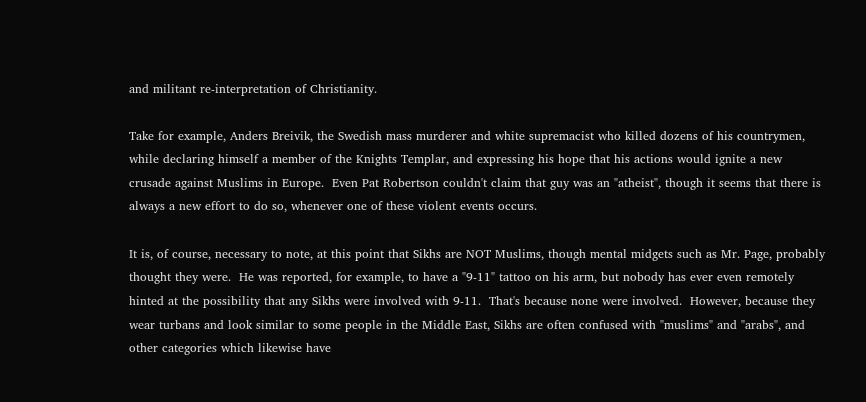and militant re-interpretation of Christianity.

Take for example, Anders Breivik, the Swedish mass murderer and white supremacist who killed dozens of his countrymen, while declaring himself a member of the Knights Templar, and expressing his hope that his actions would ignite a new crusade against Muslims in Europe.  Even Pat Robertson couldn't claim that guy was an "atheist", though it seems that there is always a new effort to do so, whenever one of these violent events occurs.

It is, of course, necessary to note, at this point that Sikhs are NOT Muslims, though mental midgets such as Mr. Page, probably thought they were.  He was reported, for example, to have a "9-11" tattoo on his arm, but nobody has ever even remotely hinted at the possibility that any Sikhs were involved with 9-11.  That's because none were involved.  However, because they wear turbans and look similar to some people in the Middle East, Sikhs are often confused with "muslims" and "arabs", and other categories which likewise have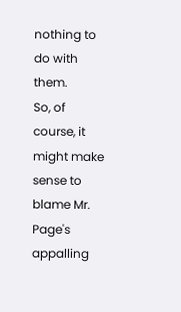nothing to do with them.
So, of course, it might make sense to blame Mr. Page's appalling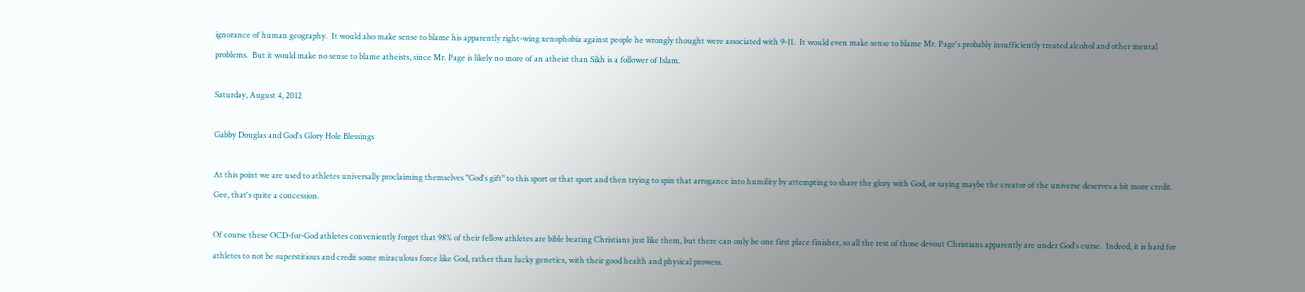ignorance of human geography.  It would also make sense to blame his apparently right-wing xenophobia against people he wrongly thought were associated with 9-11.  It would even make sense to blame Mr. Page's probably insufficiently treated alcohol and other mental problems.  But it would make no sense to blame atheists, since Mr. Page is likely no more of an atheist than Sikh is a follower of Islam.

Saturday, August 4, 2012

Gabby Douglas and God's Glory Hole Blessings

At this point we are used to athletes universally proclaiming themselves "God's gift" to this sport or that sport and then trying to spin that arrogance into humility by attempting to share the glory with God, or saying maybe the creator of the universe deserves a bit more credit.  Gee, that's quite a concession.

Of course these OCD-for-God athletes conveniently forget that 98% of their fellow athletes are bible beating Christians just like them, but there can only be one first place finisher, so all the rest of those devout Christians apparently are under God's curse.  Indeed, it is hard for athletes to not be superstitious and credit some miraculous force like God, rather than lucky genetics, with their good health and physical prowess.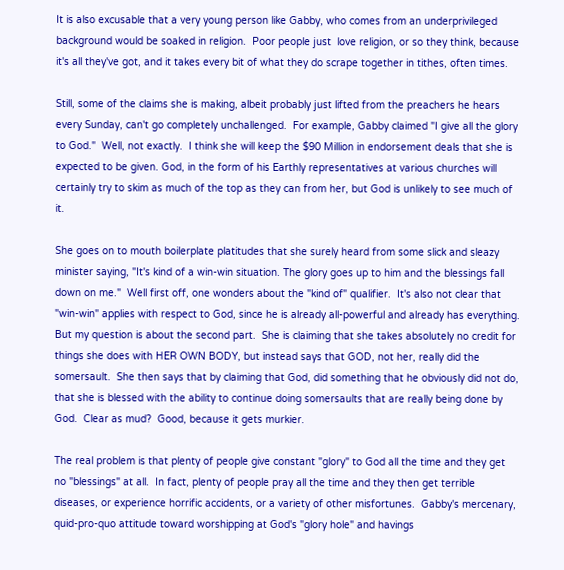It is also excusable that a very young person like Gabby, who comes from an underprivileged background would be soaked in religion.  Poor people just  love religion, or so they think, because it's all they've got, and it takes every bit of what they do scrape together in tithes, often times.

Still, some of the claims she is making, albeit probably just lifted from the preachers he hears every Sunday, can't go completely unchallenged.  For example, Gabby claimed "I give all the glory to God."  Well, not exactly.  I think she will keep the $90 Million in endorsement deals that she is expected to be given. God, in the form of his Earthly representatives at various churches will certainly try to skim as much of the top as they can from her, but God is unlikely to see much of it.

She goes on to mouth boilerplate platitudes that she surely heard from some slick and sleazy minister saying, "It's kind of a win-win situation. The glory goes up to him and the blessings fall down on me."  Well first off, one wonders about the "kind of" qualifier.  It's also not clear that "win-win" applies with respect to God, since he is already all-powerful and already has everything.  But my question is about the second part.  She is claiming that she takes absolutely no credit for things she does with HER OWN BODY, but instead says that GOD, not her, really did the somersault.  She then says that by claiming that God, did something that he obviously did not do, that she is blessed with the ability to continue doing somersaults that are really being done by God.  Clear as mud?  Good, because it gets murkier.

The real problem is that plenty of people give constant "glory" to God all the time and they get no "blessings" at all.  In fact, plenty of people pray all the time and they then get terrible diseases, or experience horrific accidents, or a variety of other misfortunes.  Gabby's mercenary, quid-pro-quo attitude toward worshipping at God's "glory hole" and havings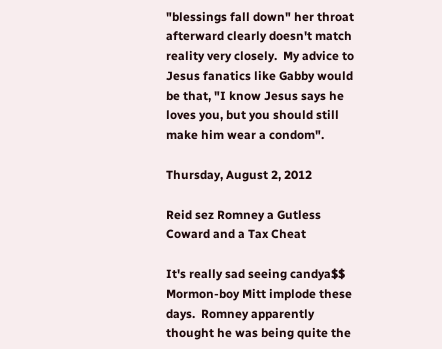"blessings fall down" her throat afterward clearly doesn't match reality very closely.  My advice to Jesus fanatics like Gabby would be that, "I know Jesus says he loves you, but you should still make him wear a condom".

Thursday, August 2, 2012

Reid sez Romney a Gutless Coward and a Tax Cheat

It's really sad seeing candya$$ Mormon-boy Mitt implode these days.  Romney apparently thought he was being quite the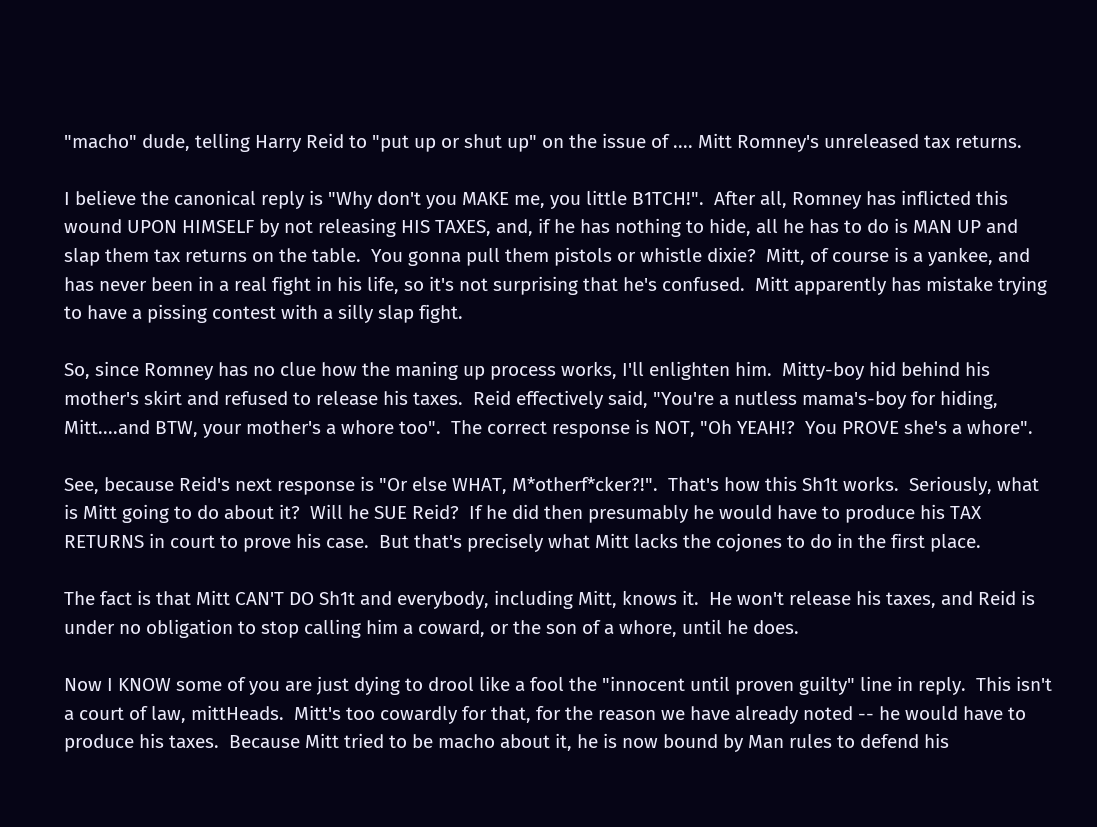"macho" dude, telling Harry Reid to "put up or shut up" on the issue of .... Mitt Romney's unreleased tax returns.

I believe the canonical reply is "Why don't you MAKE me, you little B1TCH!".  After all, Romney has inflicted this wound UPON HIMSELF by not releasing HIS TAXES, and, if he has nothing to hide, all he has to do is MAN UP and slap them tax returns on the table.  You gonna pull them pistols or whistle dixie?  Mitt, of course is a yankee, and has never been in a real fight in his life, so it's not surprising that he's confused.  Mitt apparently has mistake trying to have a pissing contest with a silly slap fight.

So, since Romney has no clue how the maning up process works, I'll enlighten him.  Mitty-boy hid behind his mother's skirt and refused to release his taxes.  Reid effectively said, "You're a nutless mama's-boy for hiding, Mitt....and BTW, your mother's a whore too".  The correct response is NOT, "Oh YEAH!?  You PROVE she's a whore".

See, because Reid's next response is "Or else WHAT, M*otherf*cker?!".  That's how this Sh1t works.  Seriously, what is Mitt going to do about it?  Will he SUE Reid?  If he did then presumably he would have to produce his TAX RETURNS in court to prove his case.  But that's precisely what Mitt lacks the cojones to do in the first place.

The fact is that Mitt CAN'T DO Sh1t and everybody, including Mitt, knows it.  He won't release his taxes, and Reid is under no obligation to stop calling him a coward, or the son of a whore, until he does.

Now I KNOW some of you are just dying to drool like a fool the "innocent until proven guilty" line in reply.  This isn't a court of law, mittHeads.  Mitt's too cowardly for that, for the reason we have already noted -- he would have to produce his taxes.  Because Mitt tried to be macho about it, he is now bound by Man rules to defend his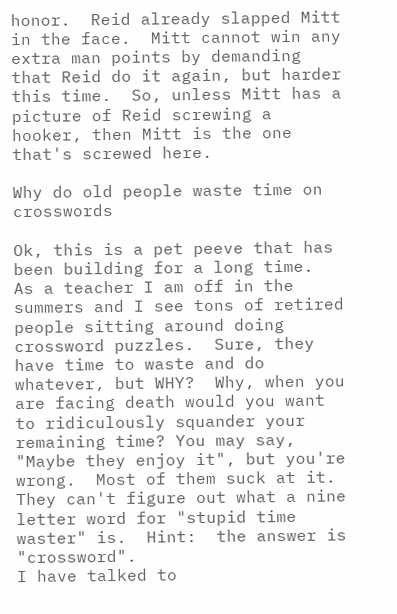honor.  Reid already slapped Mitt in the face.  Mitt cannot win any extra man points by demanding that Reid do it again, but harder this time.  So, unless Mitt has a picture of Reid screwing a hooker, then Mitt is the one that's screwed here.

Why do old people waste time on crosswords

Ok, this is a pet peeve that has been building for a long time.  As a teacher I am off in the summers and I see tons of retired people sitting around doing crossword puzzles.  Sure, they have time to waste and do whatever, but WHY?  Why, when you are facing death would you want to ridiculously squander your remaining time? You may say, "Maybe they enjoy it", but you're wrong.  Most of them suck at it.  They can't figure out what a nine letter word for "stupid time waster" is.  Hint:  the answer is "crossword".
I have talked to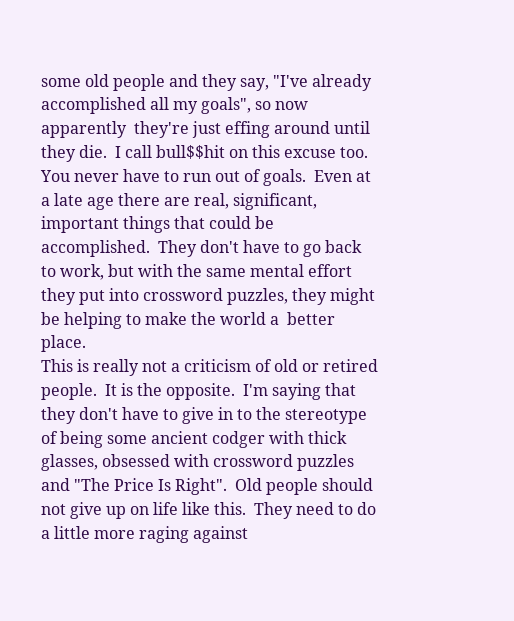some old people and they say, "I've already accomplished all my goals", so now apparently  they're just effing around until they die.  I call bull$$hit on this excuse too.  You never have to run out of goals.  Even at a late age there are real, significant, important things that could be accomplished.  They don't have to go back to work, but with the same mental effort they put into crossword puzzles, they might be helping to make the world a  better place.
This is really not a criticism of old or retired people.  It is the opposite.  I'm saying that they don't have to give in to the stereotype of being some ancient codger with thick glasses, obsessed with crossword puzzles and "The Price Is Right".  Old people should not give up on life like this.  They need to do a little more raging against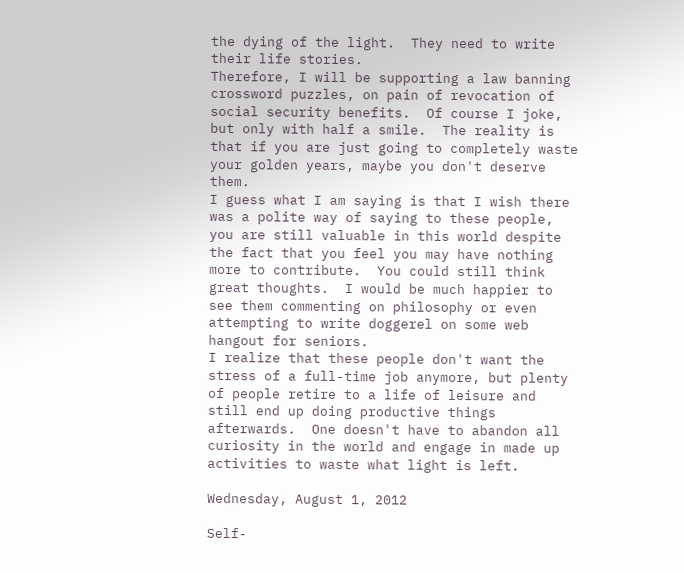the dying of the light.  They need to write their life stories.
Therefore, I will be supporting a law banning crossword puzzles, on pain of revocation of social security benefits.  Of course I joke, but only with half a smile.  The reality is that if you are just going to completely waste your golden years, maybe you don't deserve them.
I guess what I am saying is that I wish there was a polite way of saying to these people, you are still valuable in this world despite the fact that you feel you may have nothing more to contribute.  You could still think great thoughts.  I would be much happier to see them commenting on philosophy or even attempting to write doggerel on some web hangout for seniors.
I realize that these people don't want the stress of a full-time job anymore, but plenty of people retire to a life of leisure and still end up doing productive things afterwards.  One doesn't have to abandon all curiosity in the world and engage in made up activities to waste what light is left.

Wednesday, August 1, 2012

Self-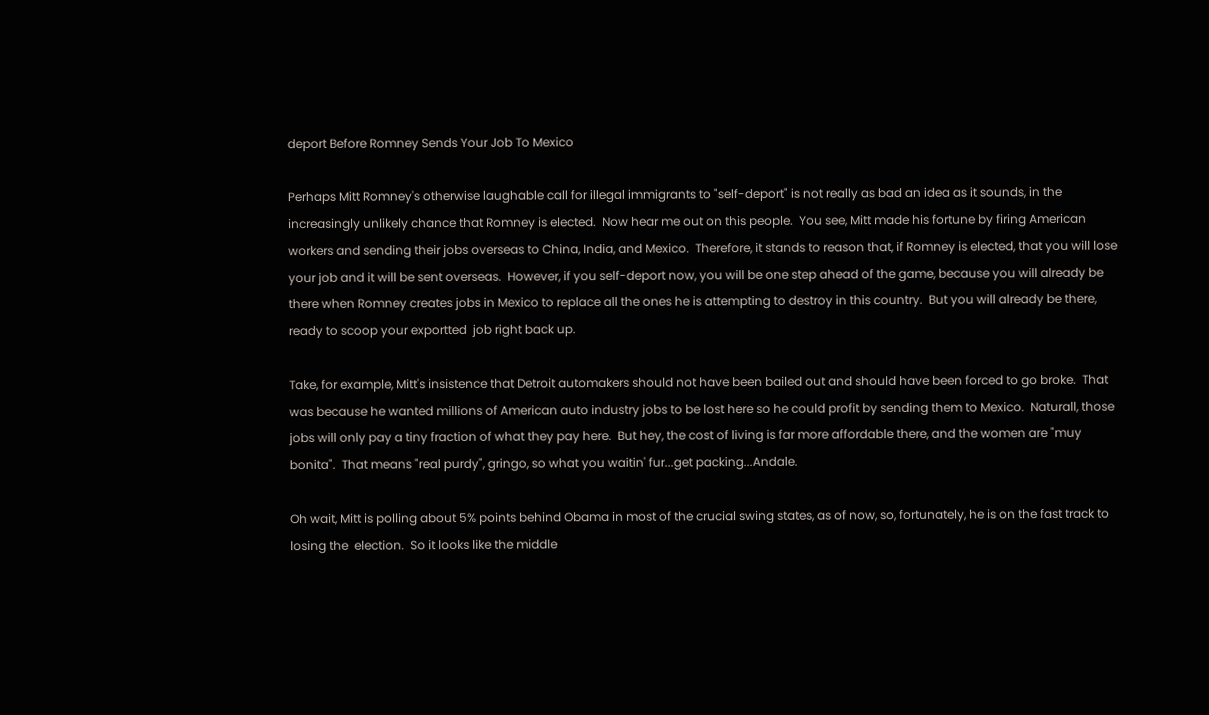deport Before Romney Sends Your Job To Mexico

Perhaps Mitt Romney's otherwise laughable call for illegal immigrants to "self-deport" is not really as bad an idea as it sounds, in the increasingly unlikely chance that Romney is elected.  Now hear me out on this people.  You see, Mitt made his fortune by firing American workers and sending their jobs overseas to China, India, and Mexico.  Therefore, it stands to reason that, if Romney is elected, that you will lose your job and it will be sent overseas.  However, if you self-deport now, you will be one step ahead of the game, because you will already be there when Romney creates jobs in Mexico to replace all the ones he is attempting to destroy in this country.  But you will already be there, ready to scoop your exportted  job right back up.

Take, for example, Mitt's insistence that Detroit automakers should not have been bailed out and should have been forced to go broke.  That was because he wanted millions of American auto industry jobs to be lost here so he could profit by sending them to Mexico.  Naturall, those jobs will only pay a tiny fraction of what they pay here.  But hey, the cost of living is far more affordable there, and the women are "muy bonita".  That means "real purdy", gringo, so what you waitin' fur...get packing...Andale.

Oh wait, Mitt is polling about 5% points behind Obama in most of the crucial swing states, as of now, so, fortunately, he is on the fast track to losing the  election.  So it looks like the middle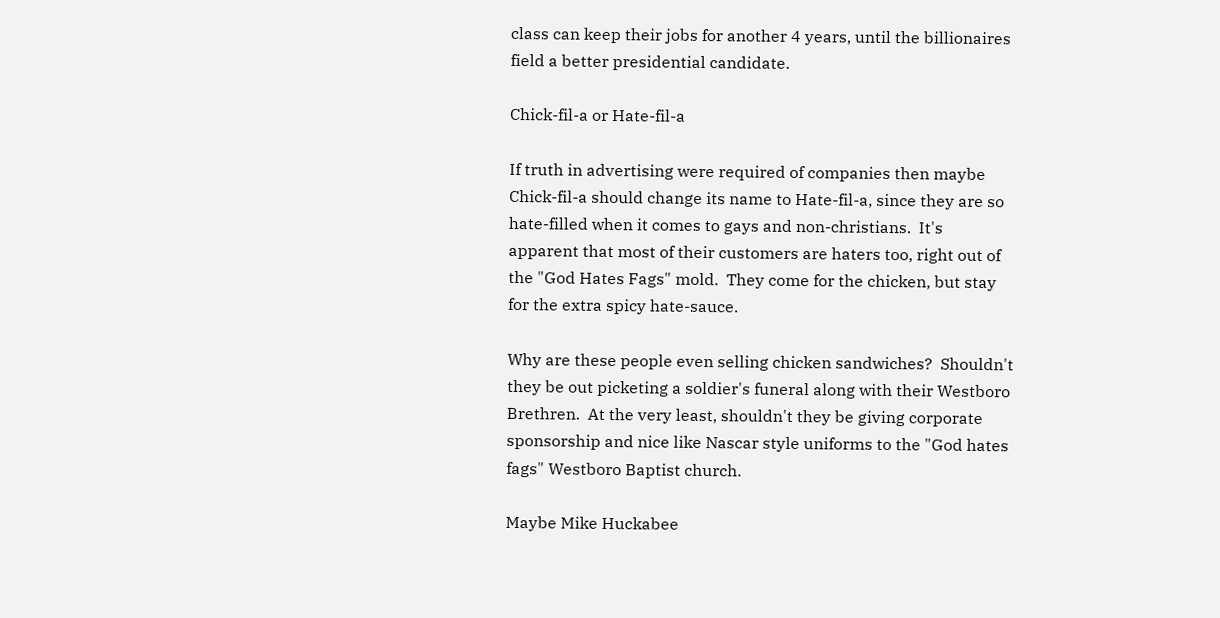class can keep their jobs for another 4 years, until the billionaires field a better presidential candidate.

Chick-fil-a or Hate-fil-a

If truth in advertising were required of companies then maybe Chick-fil-a should change its name to Hate-fil-a, since they are so hate-filled when it comes to gays and non-christians.  It's apparent that most of their customers are haters too, right out of the "God Hates Fags" mold.  They come for the chicken, but stay for the extra spicy hate-sauce.

Why are these people even selling chicken sandwiches?  Shouldn't they be out picketing a soldier's funeral along with their Westboro Brethren.  At the very least, shouldn't they be giving corporate sponsorship and nice like Nascar style uniforms to the "God hates fags" Westboro Baptist church.

Maybe Mike Huckabee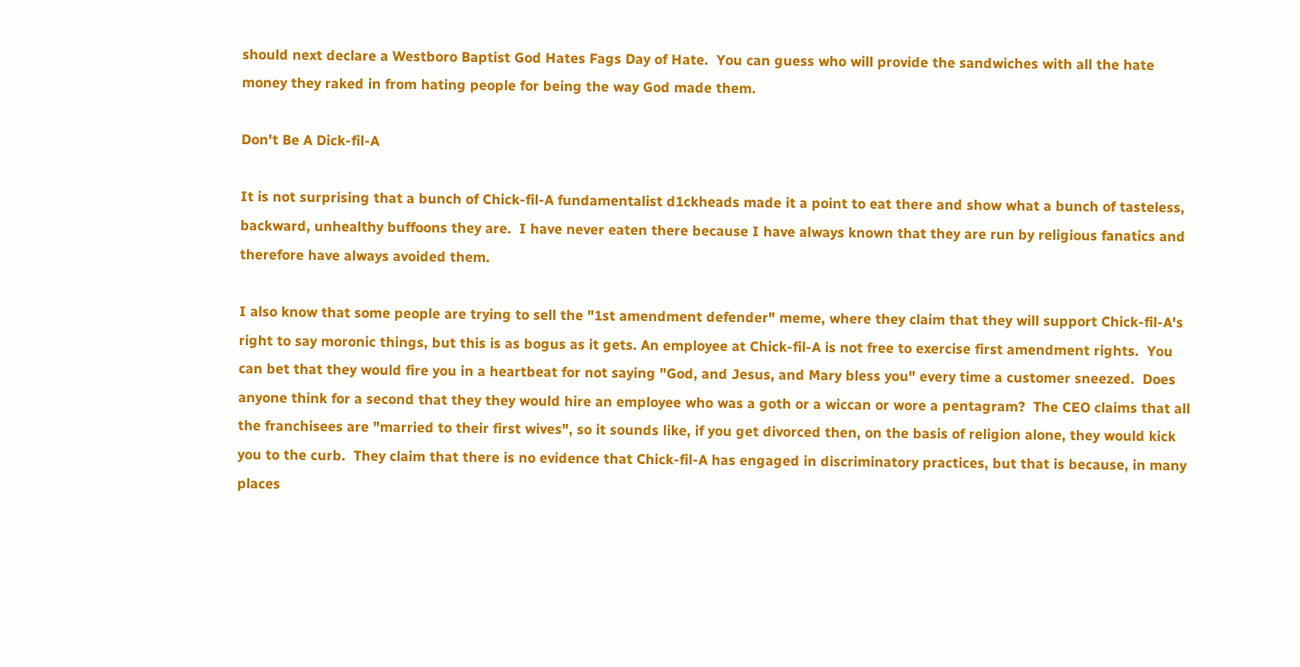should next declare a Westboro Baptist God Hates Fags Day of Hate.  You can guess who will provide the sandwiches with all the hate money they raked in from hating people for being the way God made them.

Don't Be A Dick-fil-A

It is not surprising that a bunch of Chick-fil-A fundamentalist d1ckheads made it a point to eat there and show what a bunch of tasteless, backward, unhealthy buffoons they are.  I have never eaten there because I have always known that they are run by religious fanatics and therefore have always avoided them.

I also know that some people are trying to sell the "1st amendment defender" meme, where they claim that they will support Chick-fil-A's right to say moronic things, but this is as bogus as it gets. An employee at Chick-fil-A is not free to exercise first amendment rights.  You can bet that they would fire you in a heartbeat for not saying "God, and Jesus, and Mary bless you" every time a customer sneezed.  Does anyone think for a second that they they would hire an employee who was a goth or a wiccan or wore a pentagram?  The CEO claims that all the franchisees are "married to their first wives", so it sounds like, if you get divorced then, on the basis of religion alone, they would kick you to the curb.  They claim that there is no evidence that Chick-fil-A has engaged in discriminatory practices, but that is because, in many places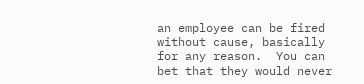an employee can be fired without cause, basically for any reason.  You can bet that they would never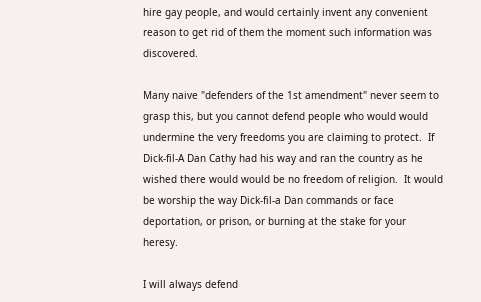hire gay people, and would certainly invent any convenient reason to get rid of them the moment such information was discovered.

Many naive "defenders of the 1st amendment" never seem to grasp this, but you cannot defend people who would would undermine the very freedoms you are claiming to protect.  If Dick-fil-A Dan Cathy had his way and ran the country as he wished there would would be no freedom of religion.  It would be worship the way Dick-fil-a Dan commands or face deportation, or prison, or burning at the stake for your heresy.

I will always defend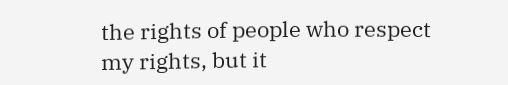the rights of people who respect my rights, but it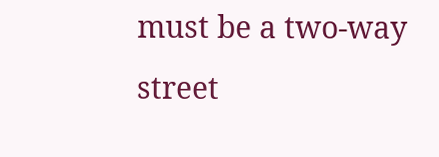must be a two-way street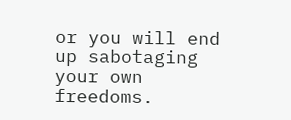or you will end up sabotaging your own freedoms.